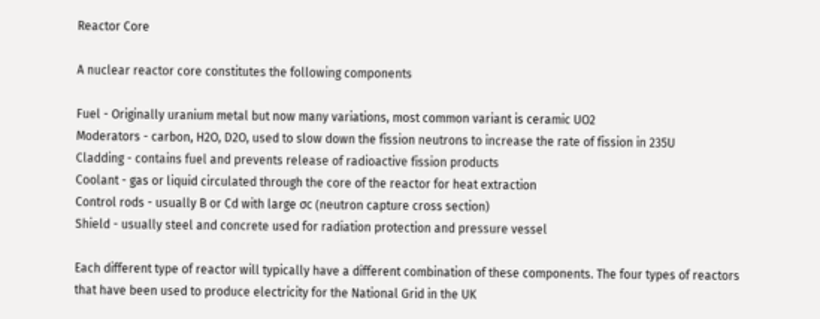Reactor Core

A nuclear reactor core constitutes the following components

Fuel - Originally uranium metal but now many variations, most common variant is ceramic UO2
Moderators - carbon, H2O, D2O, used to slow down the fission neutrons to increase the rate of fission in 235U
Cladding - contains fuel and prevents release of radioactive fission products
Coolant - gas or liquid circulated through the core of the reactor for heat extraction
Control rods - usually B or Cd with large σc (neutron capture cross section)
Shield - usually steel and concrete used for radiation protection and pressure vessel

Each different type of reactor will typically have a different combination of these components. The four types of reactors that have been used to produce electricity for the National Grid in the UK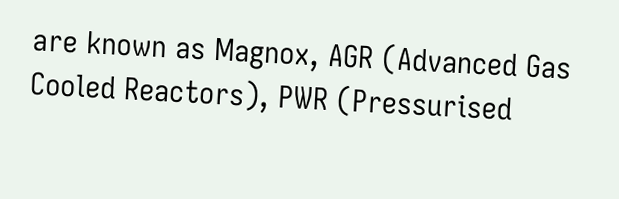are known as Magnox, AGR (Advanced Gas Cooled Reactors), PWR (Pressurised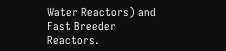Water Reactors) and Fast Breeder Reactors.